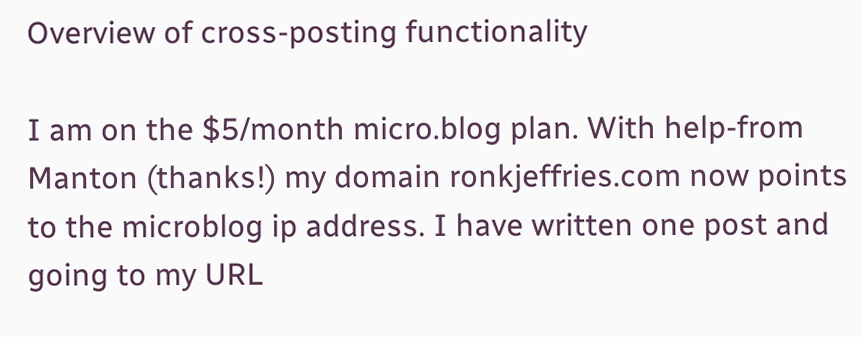Overview of cross-posting functionality

I am on the $5/month micro.blog plan. With help-from Manton (thanks!) my domain ronkjeffries.com now points to the microblog ip address. I have written one post and going to my URL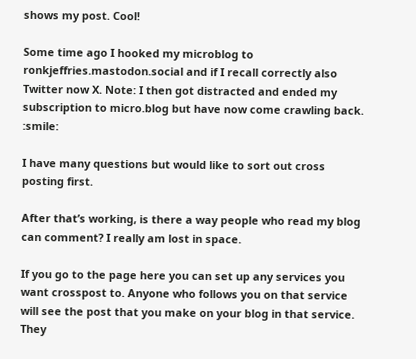shows my post. Cool!

Some time ago I hooked my microblog to ronkjeffries.mastodon.social and if I recall correctly also Twitter now X. Note: I then got distracted and ended my subscription to micro.blog but have now come crawling back. :smile:

I have many questions but would like to sort out cross posting first.

After that’s working, is there a way people who read my blog can comment? I really am lost in space.

If you go to the page here you can set up any services you want crosspost to. Anyone who follows you on that service will see the post that you make on your blog in that service. They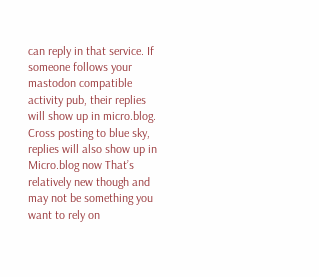can reply in that service. If someone follows your mastodon compatible activity pub, their replies will show up in micro.blog. Cross posting to blue sky, replies will also show up in Micro.blog now That’s relatively new though and may not be something you want to rely on